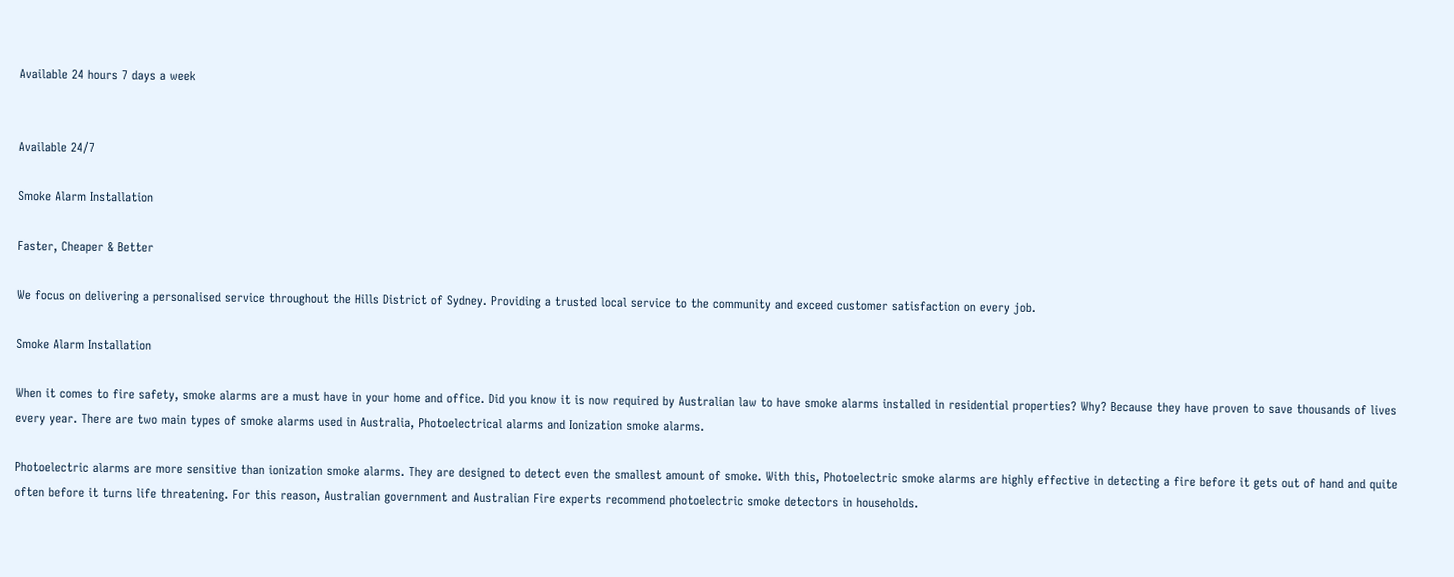Available 24 hours 7 days a week


Available 24/7

Smoke Alarm Installation

Faster, Cheaper & Better

We focus on delivering a personalised service throughout the Hills District of Sydney. Providing a trusted local service to the community and exceed customer satisfaction on every job.

Smoke Alarm Installation

When it comes to fire safety, smoke alarms are a must have in your home and office. Did you know it is now required by Australian law to have smoke alarms installed in residential properties? Why? Because they have proven to save thousands of lives every year. There are two main types of smoke alarms used in Australia, Photoelectrical alarms and Ionization smoke alarms.

Photoelectric alarms are more sensitive than ionization smoke alarms. They are designed to detect even the smallest amount of smoke. With this, Photoelectric smoke alarms are highly effective in detecting a fire before it gets out of hand and quite often before it turns life threatening. For this reason, Australian government and Australian Fire experts recommend photoelectric smoke detectors in households.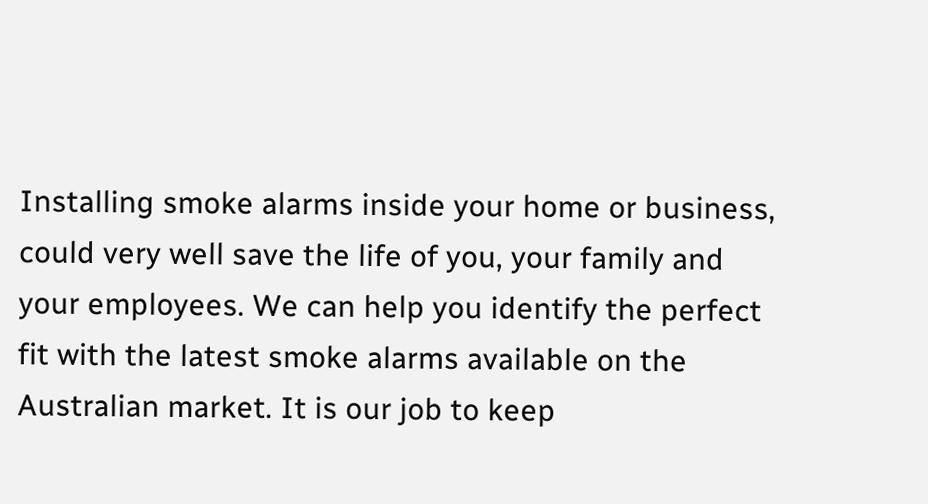Installing smoke alarms inside your home or business, could very well save the life of you, your family and your employees. We can help you identify the perfect fit with the latest smoke alarms available on the Australian market. It is our job to keep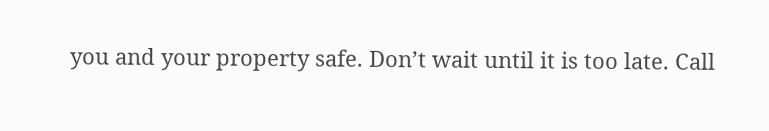you and your property safe. Don’t wait until it is too late. Call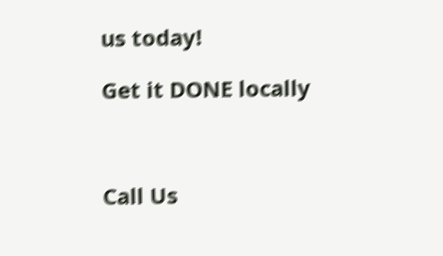us today!

Get it DONE locally



Call Us